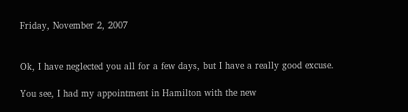Friday, November 2, 2007


Ok, I have neglected you all for a few days, but I have a really good excuse.

You see, I had my appointment in Hamilton with the new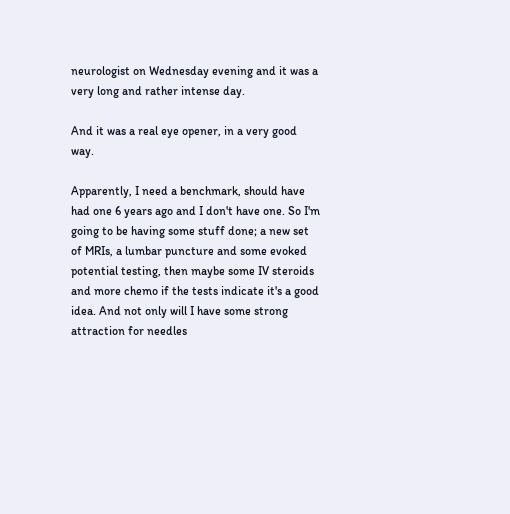neurologist on Wednesday evening and it was a very long and rather intense day.

And it was a real eye opener, in a very good way.

Apparently, I need a benchmark, should have had one 6 years ago and I don't have one. So I'm going to be having some stuff done; a new set of MRIs, a lumbar puncture and some evoked potential testing, then maybe some IV steroids and more chemo if the tests indicate it's a good idea. And not only will I have some strong attraction for needles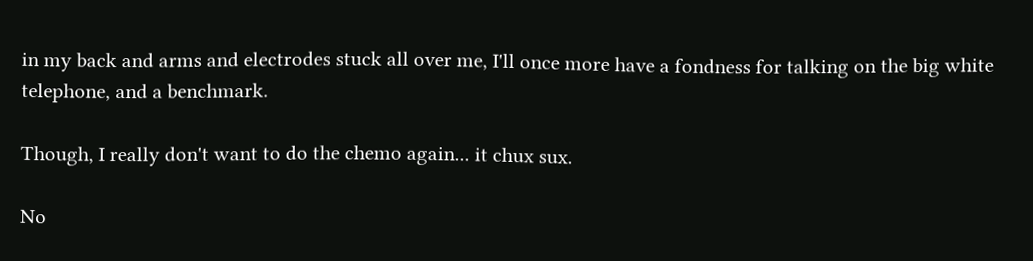in my back and arms and electrodes stuck all over me, I'll once more have a fondness for talking on the big white telephone, and a benchmark.

Though, I really don't want to do the chemo again... it chux sux.

No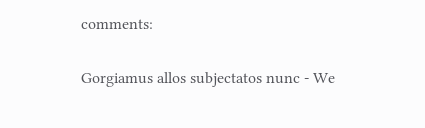comments:

Gorgiamus allos subjectatos nunc - We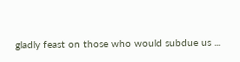gladly feast on those who would subdue us ...